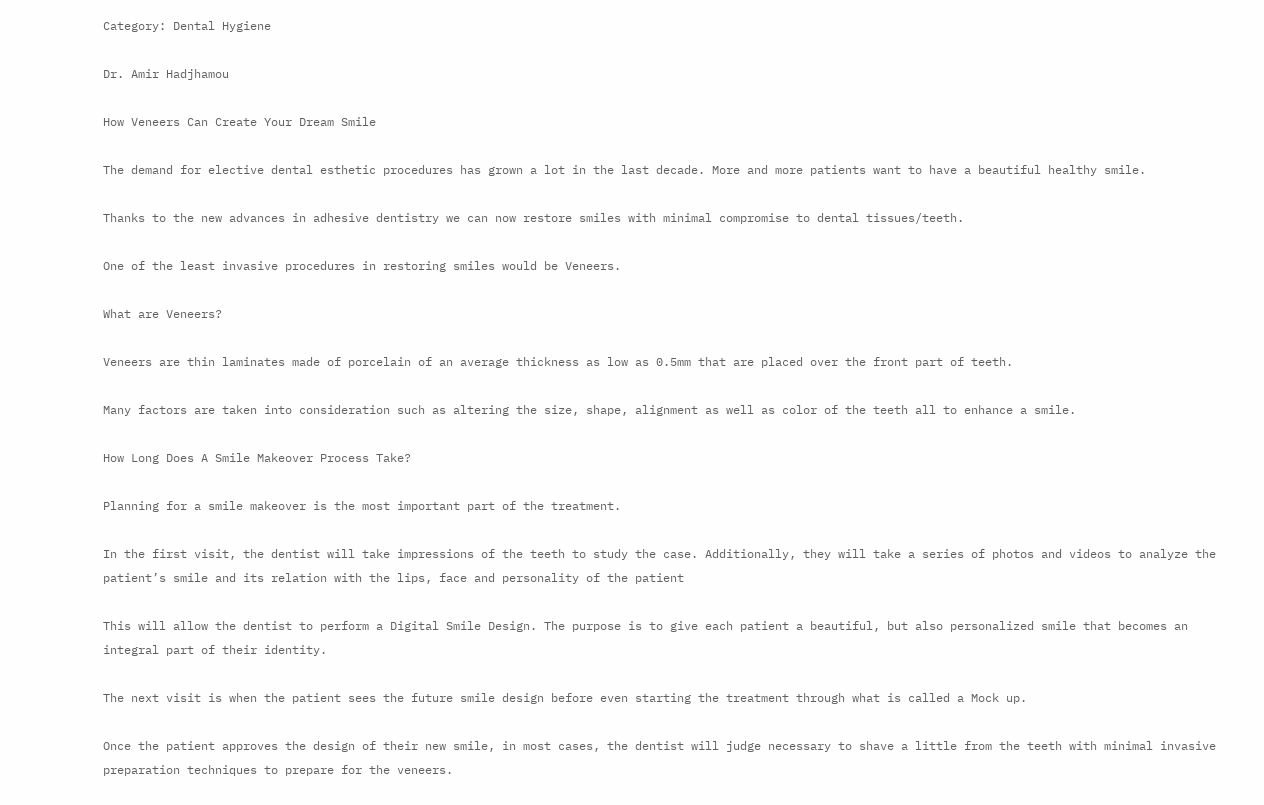Category: Dental Hygiene

Dr. Amir Hadjhamou

How Veneers Can Create Your Dream Smile

The demand for elective dental esthetic procedures has grown a lot in the last decade. More and more patients want to have a beautiful healthy smile.

Thanks to the new advances in adhesive dentistry we can now restore smiles with minimal compromise to dental tissues/teeth.

One of the least invasive procedures in restoring smiles would be Veneers.

What are Veneers?

Veneers are thin laminates made of porcelain of an average thickness as low as 0.5mm that are placed over the front part of teeth.

Many factors are taken into consideration such as altering the size, shape, alignment as well as color of the teeth all to enhance a smile.

How Long Does A Smile Makeover Process Take?

Planning for a smile makeover is the most important part of the treatment.

In the first visit, the dentist will take impressions of the teeth to study the case. Additionally, they will take a series of photos and videos to analyze the patient’s smile and its relation with the lips, face and personality of the patient

This will allow the dentist to perform a Digital Smile Design. The purpose is to give each patient a beautiful, but also personalized smile that becomes an integral part of their identity.

The next visit is when the patient sees the future smile design before even starting the treatment through what is called a Mock up.

Once the patient approves the design of their new smile, in most cases, the dentist will judge necessary to shave a little from the teeth with minimal invasive preparation techniques to prepare for the veneers.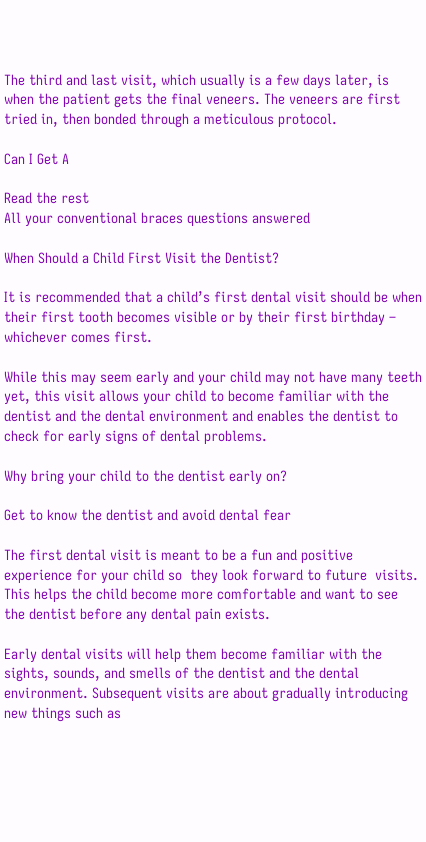The third and last visit, which usually is a few days later, is when the patient gets the final veneers. The veneers are first tried in, then bonded through a meticulous protocol.

Can I Get A

Read the rest
All your conventional braces questions answered

When Should a Child First Visit the Dentist?

It is recommended that a child’s first dental visit should be when their first tooth becomes visible or by their first birthday – whichever comes first.

While this may seem early and your child may not have many teeth yet, this visit allows your child to become familiar with the dentist and the dental environment and enables the dentist to check for early signs of dental problems.

Why bring your child to the dentist early on?

Get to know the dentist and avoid dental fear

The first dental visit is meant to be a fun and positive experience for your child so  they look forward to future  visits. This helps the child become more comfortable and want to see the dentist before any dental pain exists.

Early dental visits will help them become familiar with the sights, sounds, and smells of the dentist and the dental environment. Subsequent visits are about gradually introducing new things such as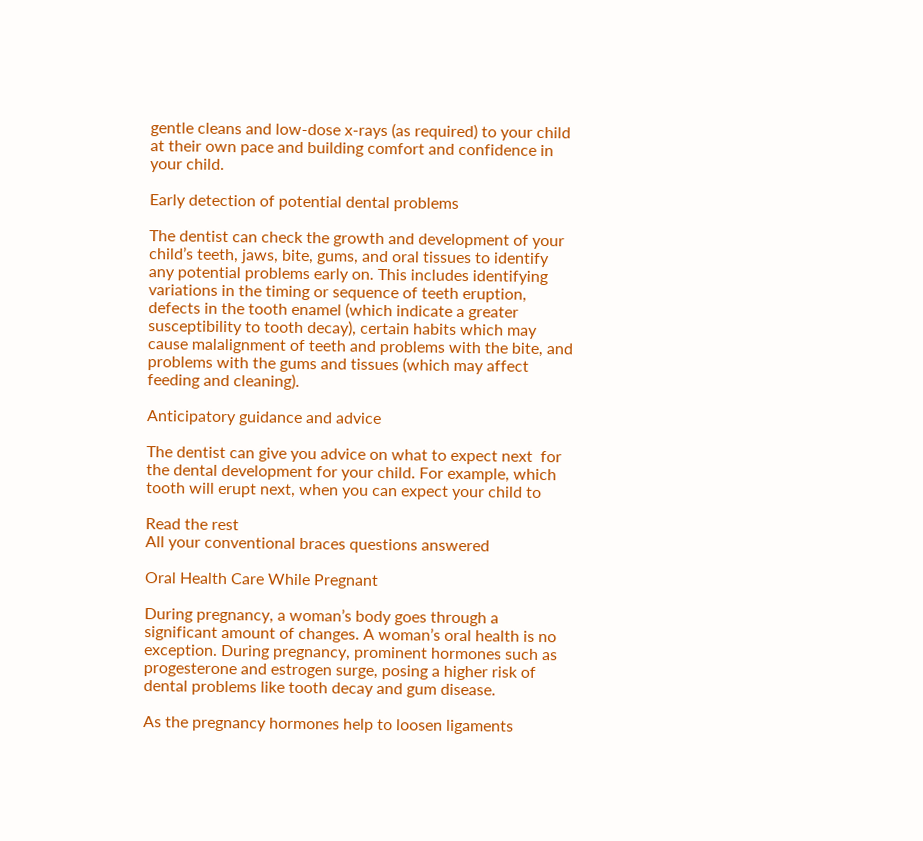gentle cleans and low-dose x-rays (as required) to your child at their own pace and building comfort and confidence in your child.

Early detection of potential dental problems

The dentist can check the growth and development of your child’s teeth, jaws, bite, gums, and oral tissues to identify any potential problems early on. This includes identifying variations in the timing or sequence of teeth eruption, defects in the tooth enamel (which indicate a greater susceptibility to tooth decay), certain habits which may cause malalignment of teeth and problems with the bite, and problems with the gums and tissues (which may affect feeding and cleaning).

Anticipatory guidance and advice

The dentist can give you advice on what to expect next  for the dental development for your child. For example, which tooth will erupt next, when you can expect your child to

Read the rest
All your conventional braces questions answered

Oral Health Care While Pregnant

During pregnancy, a woman’s body goes through a significant amount of changes. A woman’s oral health is no exception. During pregnancy, prominent hormones such as progesterone and estrogen surge, posing a higher risk of dental problems like tooth decay and gum disease.

As the pregnancy hormones help to loosen ligaments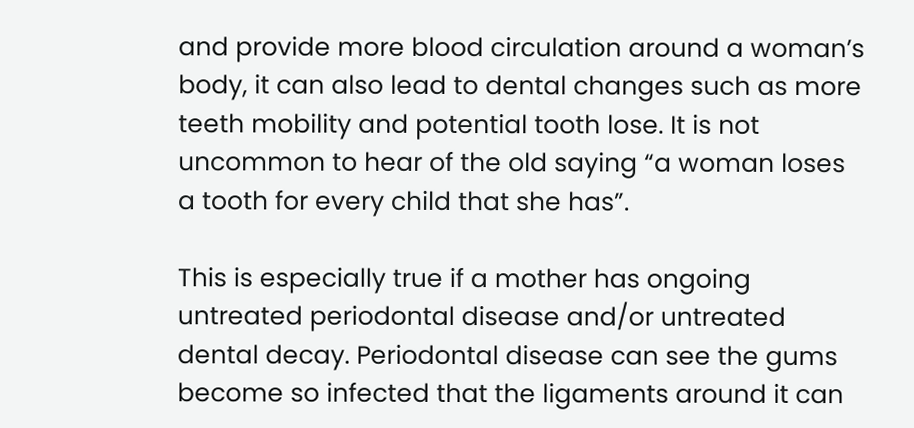and provide more blood circulation around a woman’s body, it can also lead to dental changes such as more teeth mobility and potential tooth lose. It is not uncommon to hear of the old saying “a woman loses a tooth for every child that she has”.

This is especially true if a mother has ongoing untreated periodontal disease and/or untreated dental decay. Periodontal disease can see the gums become so infected that the ligaments around it can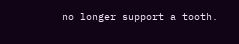no longer support a tooth.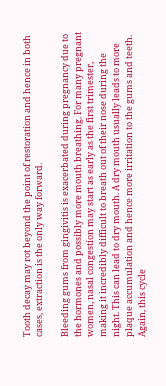Tooth decay may rot beyond the point of restoration and hence in both cases, extraction is the only way forward.

Bleeding gums from gingivitis is exacerbated during pregnancy due to the hormones and possibly more mouth breathing. For many pregnant women, nasal congestion may start as early as the first trimester, making it incredibly difficult to breath out of their nose during the night. This can lead to dry mouth. A dry mouth usually leads to more plaque accumulation and hence more irritation to the gums and teeth. Again, this cycle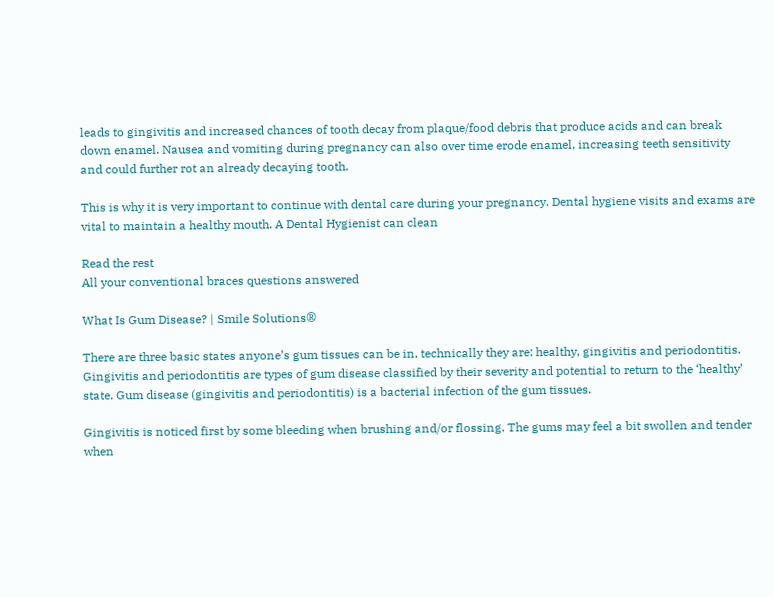leads to gingivitis and increased chances of tooth decay from plaque/food debris that produce acids and can break down enamel. Nausea and vomiting during pregnancy can also over time erode enamel, increasing teeth sensitivity and could further rot an already decaying tooth.

This is why it is very important to continue with dental care during your pregnancy. Dental hygiene visits and exams are vital to maintain a healthy mouth. A Dental Hygienist can clean

Read the rest
All your conventional braces questions answered

What Is Gum Disease? | Smile Solutions®

There are three basic states anyone’s gum tissues can be in, technically they are: healthy, gingivitis and periodontitis. Gingivitis and periodontitis are types of gum disease classified by their severity and potential to return to the ‘healthy’ state. Gum disease (gingivitis and periodontitis) is a bacterial infection of the gum tissues.

Gingivitis is noticed first by some bleeding when brushing and/or flossing. The gums may feel a bit swollen and tender when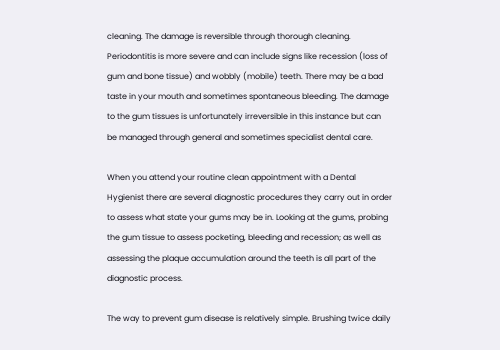cleaning. The damage is reversible through thorough cleaning. Periodontitis is more severe and can include signs like recession (loss of gum and bone tissue) and wobbly (mobile) teeth. There may be a bad taste in your mouth and sometimes spontaneous bleeding. The damage to the gum tissues is unfortunately irreversible in this instance but can be managed through general and sometimes specialist dental care.

When you attend your routine clean appointment with a Dental Hygienist there are several diagnostic procedures they carry out in order to assess what state your gums may be in. Looking at the gums, probing the gum tissue to assess pocketing, bleeding and recession; as well as assessing the plaque accumulation around the teeth is all part of the diagnostic process.

The way to prevent gum disease is relatively simple. Brushing twice daily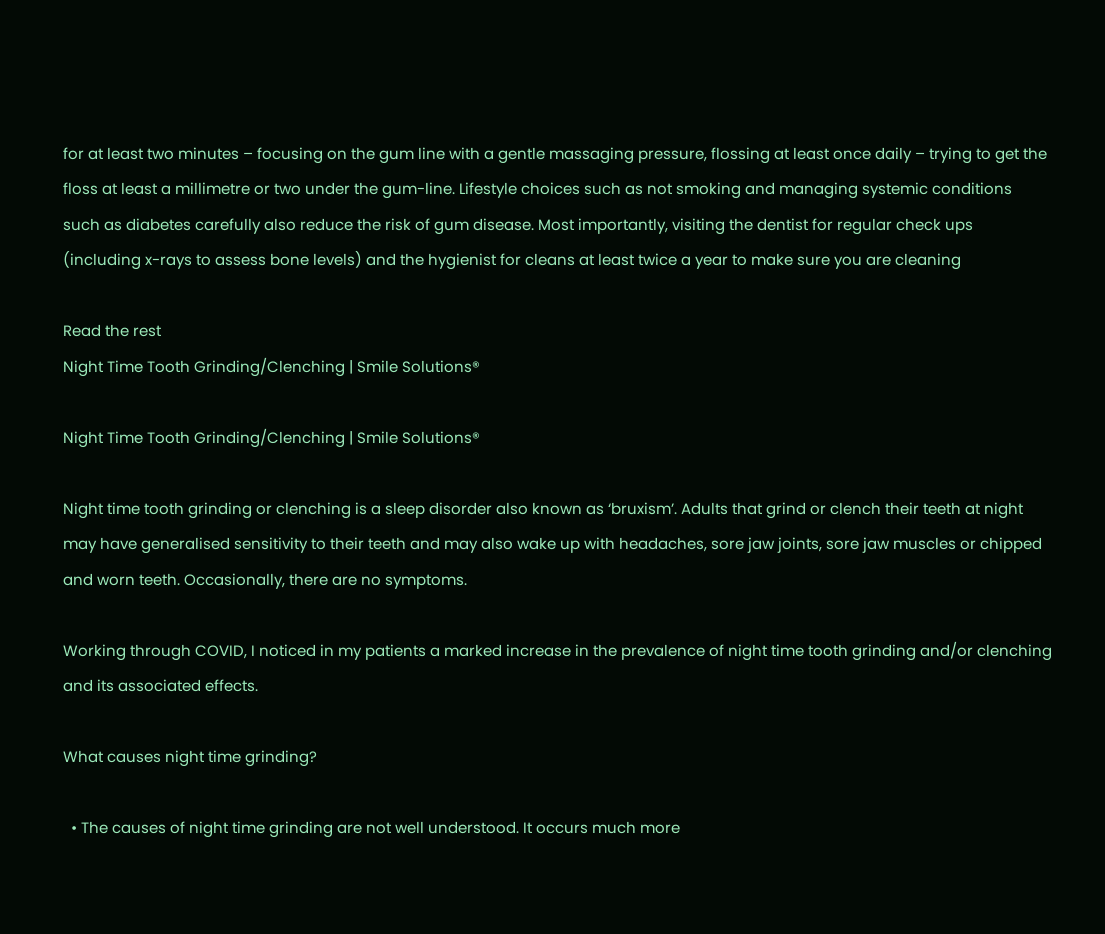for at least two minutes – focusing on the gum line with a gentle massaging pressure, flossing at least once daily – trying to get the floss at least a millimetre or two under the gum-line. Lifestyle choices such as not smoking and managing systemic conditions such as diabetes carefully also reduce the risk of gum disease. Most importantly, visiting the dentist for regular check ups (including x-rays to assess bone levels) and the hygienist for cleans at least twice a year to make sure you are cleaning

Read the rest
Night Time Tooth Grinding/Clenching | Smile Solutions®

Night Time Tooth Grinding/Clenching | Smile Solutions®

Night time tooth grinding or clenching is a sleep disorder also known as ‘bruxism’. Adults that grind or clench their teeth at night may have generalised sensitivity to their teeth and may also wake up with headaches, sore jaw joints, sore jaw muscles or chipped and worn teeth. Occasionally, there are no symptoms.

Working through COVID, I noticed in my patients a marked increase in the prevalence of night time tooth grinding and/or clenching and its associated effects.

What causes night time grinding?

  • The causes of night time grinding are not well understood. It occurs much more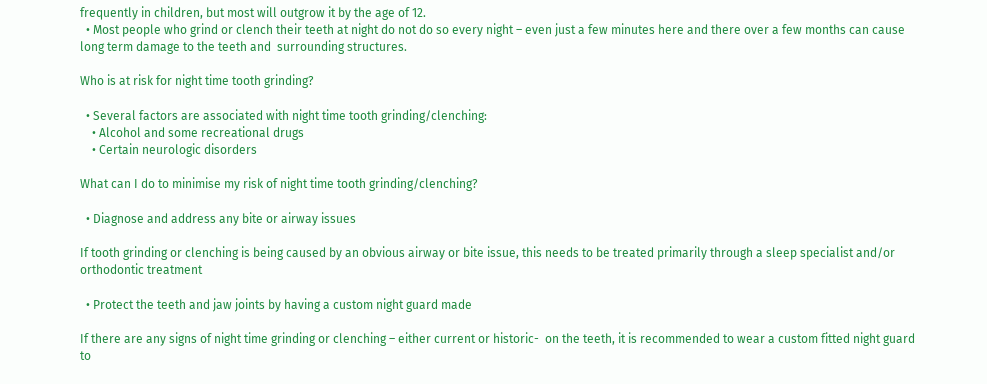frequently in children, but most will outgrow it by the age of 12.
  • Most people who grind or clench their teeth at night do not do so every night – even just a few minutes here and there over a few months can cause long term damage to the teeth and  surrounding structures.

Who is at risk for night time tooth grinding?

  • Several factors are associated with night time tooth grinding/clenching:
    • Alcohol and some recreational drugs
    • Certain neurologic disorders

What can I do to minimise my risk of night time tooth grinding/clenching?

  • Diagnose and address any bite or airway issues

If tooth grinding or clenching is being caused by an obvious airway or bite issue, this needs to be treated primarily through a sleep specialist and/or orthodontic treatment

  • Protect the teeth and jaw joints by having a custom night guard made

If there are any signs of night time grinding or clenching – either current or historic-  on the teeth, it is recommended to wear a custom fitted night guard to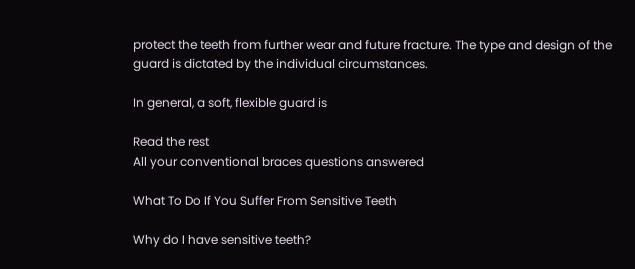protect the teeth from further wear and future fracture. The type and design of the guard is dictated by the individual circumstances.

In general, a soft, flexible guard is

Read the rest
All your conventional braces questions answered

What To Do If You Suffer From Sensitive Teeth

Why do I have sensitive teeth?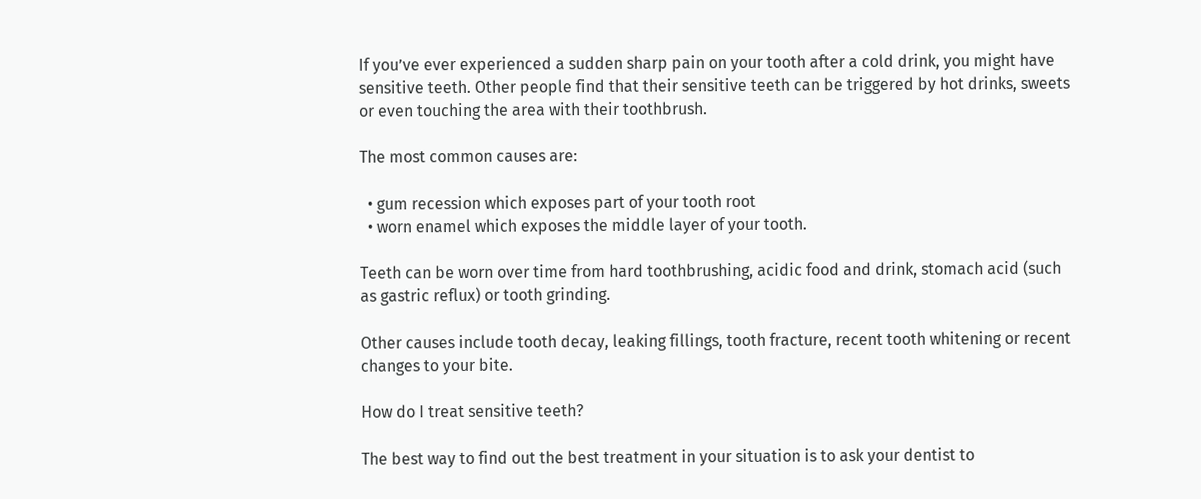If you’ve ever experienced a sudden sharp pain on your tooth after a cold drink, you might have sensitive teeth. Other people find that their sensitive teeth can be triggered by hot drinks, sweets or even touching the area with their toothbrush.

The most common causes are:

  • gum recession which exposes part of your tooth root
  • worn enamel which exposes the middle layer of your tooth.

Teeth can be worn over time from hard toothbrushing, acidic food and drink, stomach acid (such as gastric reflux) or tooth grinding.

Other causes include tooth decay, leaking fillings, tooth fracture, recent tooth whitening or recent changes to your bite.

How do I treat sensitive teeth?

The best way to find out the best treatment in your situation is to ask your dentist to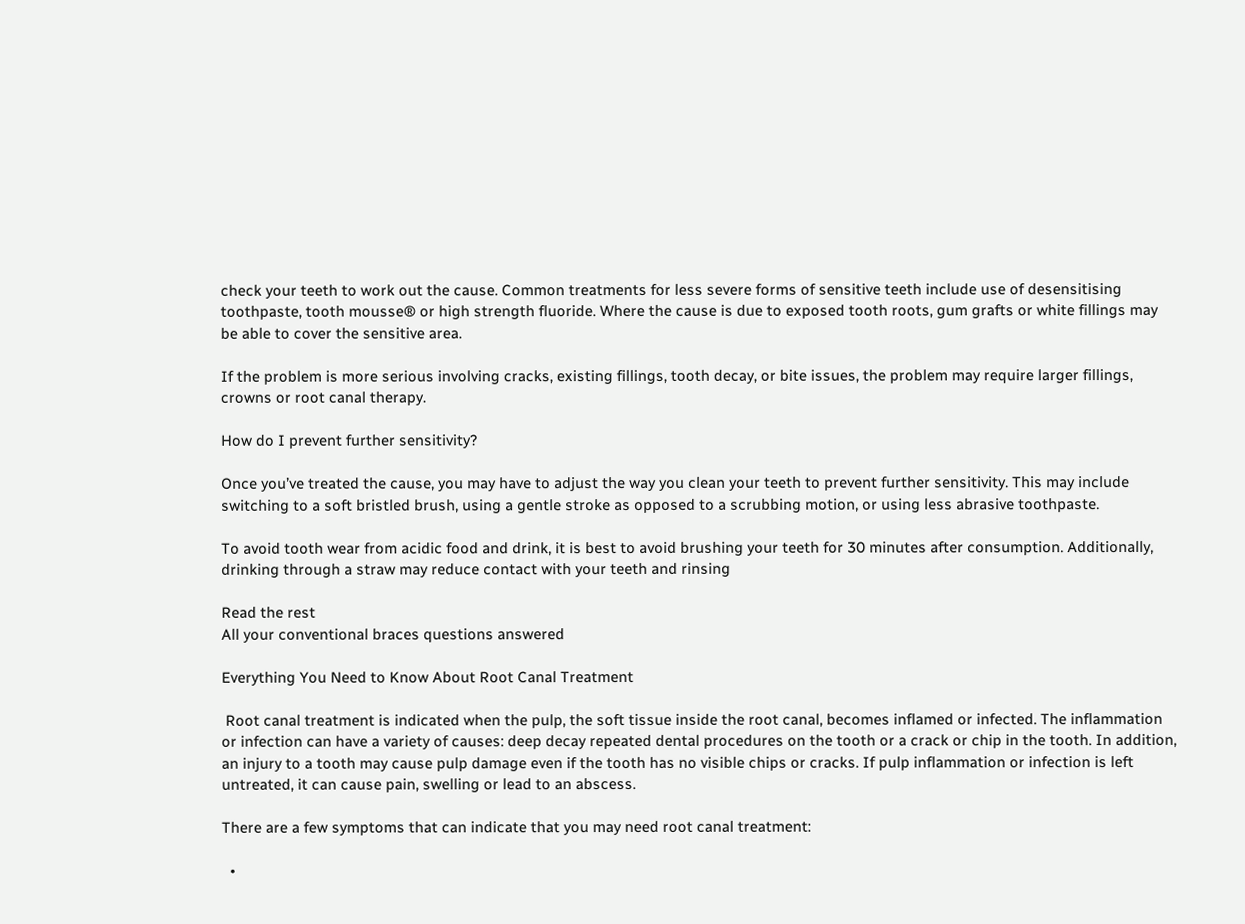check your teeth to work out the cause. Common treatments for less severe forms of sensitive teeth include use of desensitising toothpaste, tooth mousse® or high strength fluoride. Where the cause is due to exposed tooth roots, gum grafts or white fillings may be able to cover the sensitive area.

If the problem is more serious involving cracks, existing fillings, tooth decay, or bite issues, the problem may require larger fillings, crowns or root canal therapy.

How do I prevent further sensitivity?

Once you’ve treated the cause, you may have to adjust the way you clean your teeth to prevent further sensitivity. This may include switching to a soft bristled brush, using a gentle stroke as opposed to a scrubbing motion, or using less abrasive toothpaste.

To avoid tooth wear from acidic food and drink, it is best to avoid brushing your teeth for 30 minutes after consumption. Additionally, drinking through a straw may reduce contact with your teeth and rinsing

Read the rest
All your conventional braces questions answered

Everything You Need to Know About Root Canal Treatment

 Root canal treatment is indicated when the pulp, the soft tissue inside the root canal, becomes inflamed or infected. The inflammation or infection can have a variety of causes: deep decay repeated dental procedures on the tooth or a crack or chip in the tooth. In addition, an injury to a tooth may cause pulp damage even if the tooth has no visible chips or cracks. If pulp inflammation or infection is left untreated, it can cause pain, swelling or lead to an abscess.

There are a few symptoms that can indicate that you may need root canal treatment:

  •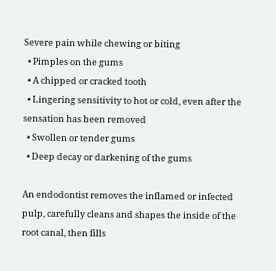Severe pain while chewing or biting
  • Pimples on the gums
  • A chipped or cracked tooth
  • Lingering sensitivity to hot or cold, even after the sensation has been removed
  • Swollen or tender gums
  • Deep decay or darkening of the gums

An endodontist removes the inflamed or infected pulp, carefully cleans and shapes the inside of the root canal, then fills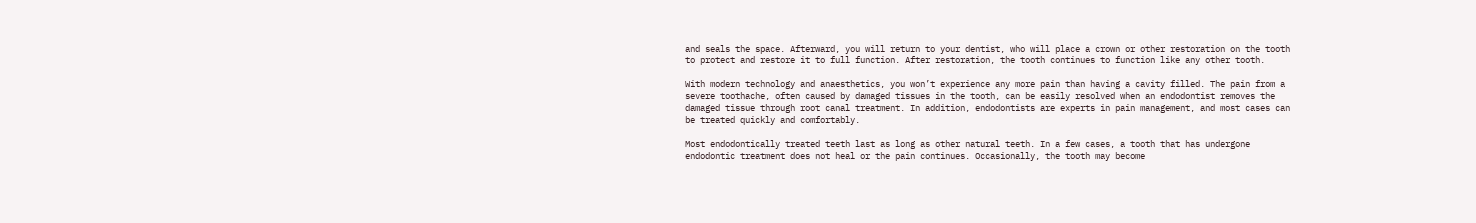and seals the space. Afterward, you will return to your dentist, who will place a crown or other restoration on the tooth to protect and restore it to full function. After restoration, the tooth continues to function like any other tooth.

With modern technology and anaesthetics, you won’t experience any more pain than having a cavity filled. The pain from a severe toothache, often caused by damaged tissues in the tooth, can be easily resolved when an endodontist removes the damaged tissue through root canal treatment. In addition, endodontists are experts in pain management, and most cases can be treated quickly and comfortably.

Most endodontically treated teeth last as long as other natural teeth. In a few cases, a tooth that has undergone endodontic treatment does not heal or the pain continues. Occasionally, the tooth may become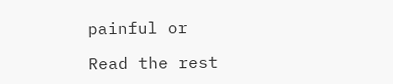painful or

Read the rest